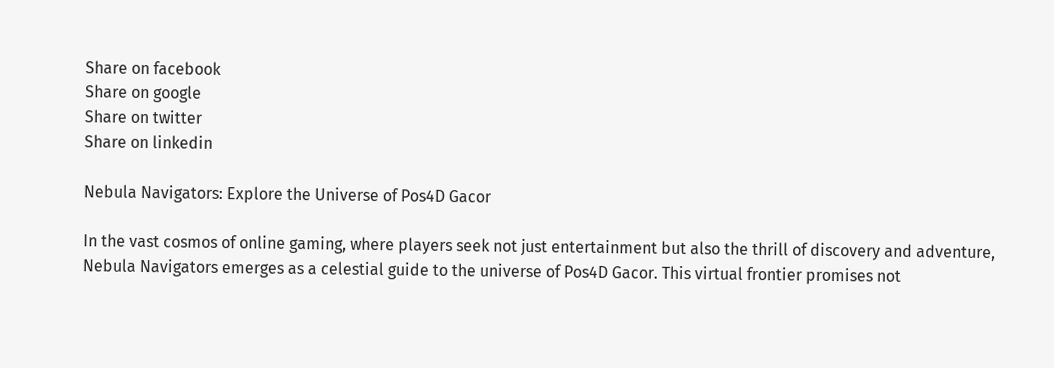Share on facebook
Share on google
Share on twitter
Share on linkedin

Nebula Navigators: Explore the Universe of Pos4D Gacor

In the vast cosmos of online gaming, where players seek not just entertainment but also the thrill of discovery and adventure, Nebula Navigators emerges as a celestial guide to the universe of Pos4D Gacor. This virtual frontier promises not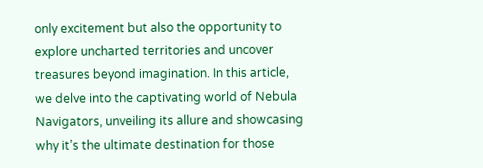only excitement but also the opportunity to explore uncharted territories and uncover treasures beyond imagination. In this article, we delve into the captivating world of Nebula Navigators, unveiling its allure and showcasing why it’s the ultimate destination for those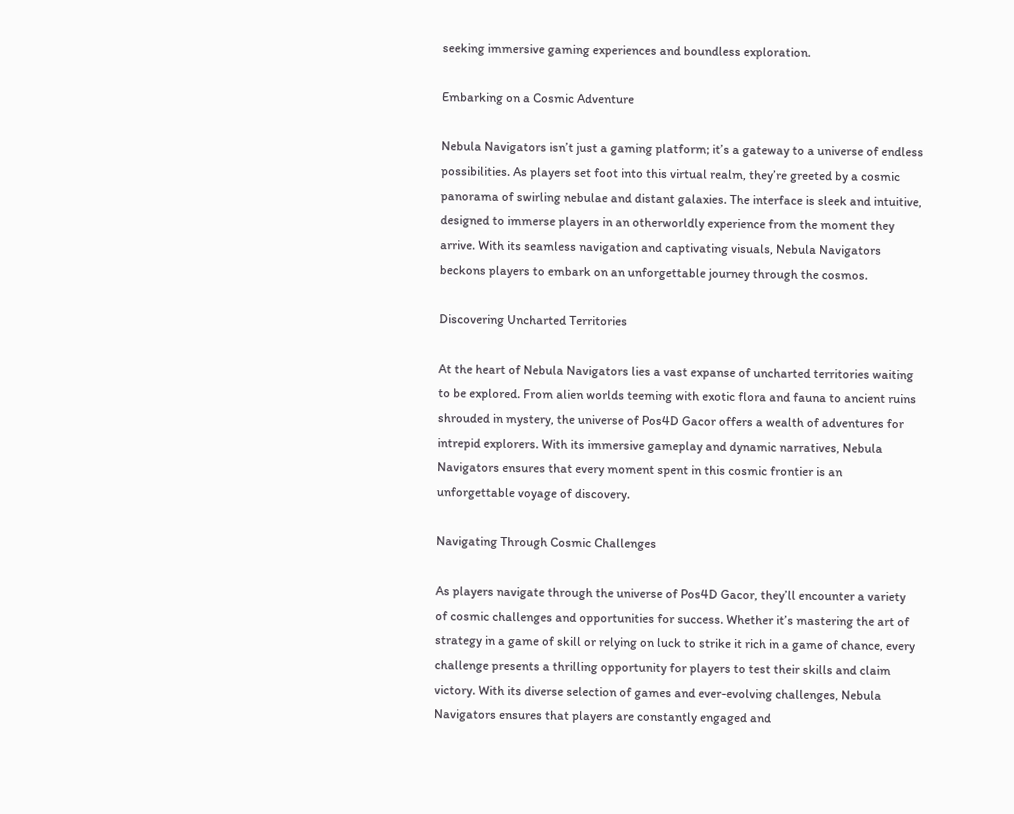seeking immersive gaming experiences and boundless exploration.

Embarking on a Cosmic Adventure

Nebula Navigators isn’t just a gaming platform; it’s a gateway to a universe of endless possibilities. As players set foot into this virtual realm, they’re greeted by a cosmic panorama of swirling nebulae and distant galaxies. The interface is sleek and intuitive, designed to immerse players in an otherworldly experience from the moment they arrive. With its seamless navigation and captivating visuals, Nebula Navigators beckons players to embark on an unforgettable journey through the cosmos.

Discovering Uncharted Territories

At the heart of Nebula Navigators lies a vast expanse of uncharted territories waiting to be explored. From alien worlds teeming with exotic flora and fauna to ancient ruins shrouded in mystery, the universe of Pos4D Gacor offers a wealth of adventures for intrepid explorers. With its immersive gameplay and dynamic narratives, Nebula Navigators ensures that every moment spent in this cosmic frontier is an unforgettable voyage of discovery.

Navigating Through Cosmic Challenges

As players navigate through the universe of Pos4D Gacor, they’ll encounter a variety of cosmic challenges and opportunities for success. Whether it’s mastering the art of strategy in a game of skill or relying on luck to strike it rich in a game of chance, every challenge presents a thrilling opportunity for players to test their skills and claim victory. With its diverse selection of games and ever-evolving challenges, Nebula Navigators ensures that players are constantly engaged and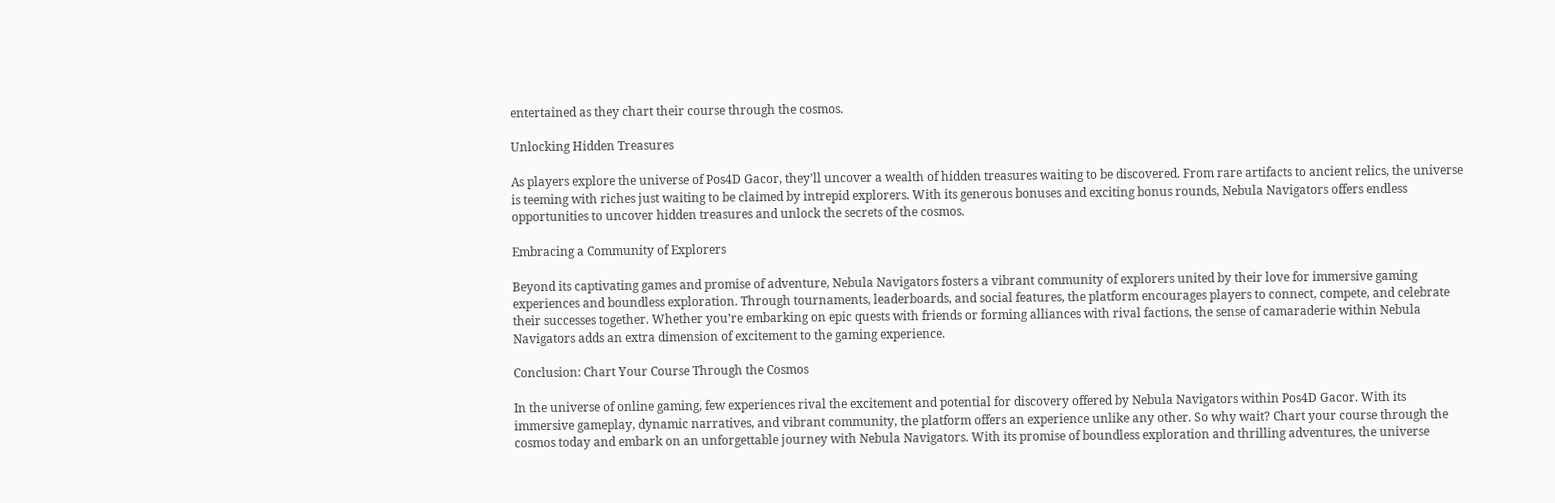entertained as they chart their course through the cosmos.

Unlocking Hidden Treasures

As players explore the universe of Pos4D Gacor, they’ll uncover a wealth of hidden treasures waiting to be discovered. From rare artifacts to ancient relics, the universe is teeming with riches just waiting to be claimed by intrepid explorers. With its generous bonuses and exciting bonus rounds, Nebula Navigators offers endless opportunities to uncover hidden treasures and unlock the secrets of the cosmos.

Embracing a Community of Explorers

Beyond its captivating games and promise of adventure, Nebula Navigators fosters a vibrant community of explorers united by their love for immersive gaming experiences and boundless exploration. Through tournaments, leaderboards, and social features, the platform encourages players to connect, compete, and celebrate their successes together. Whether you’re embarking on epic quests with friends or forming alliances with rival factions, the sense of camaraderie within Nebula Navigators adds an extra dimension of excitement to the gaming experience.

Conclusion: Chart Your Course Through the Cosmos

In the universe of online gaming, few experiences rival the excitement and potential for discovery offered by Nebula Navigators within Pos4D Gacor. With its immersive gameplay, dynamic narratives, and vibrant community, the platform offers an experience unlike any other. So why wait? Chart your course through the cosmos today and embark on an unforgettable journey with Nebula Navigators. With its promise of boundless exploration and thrilling adventures, the universe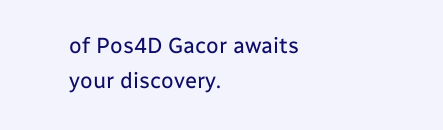of Pos4D Gacor awaits your discovery.